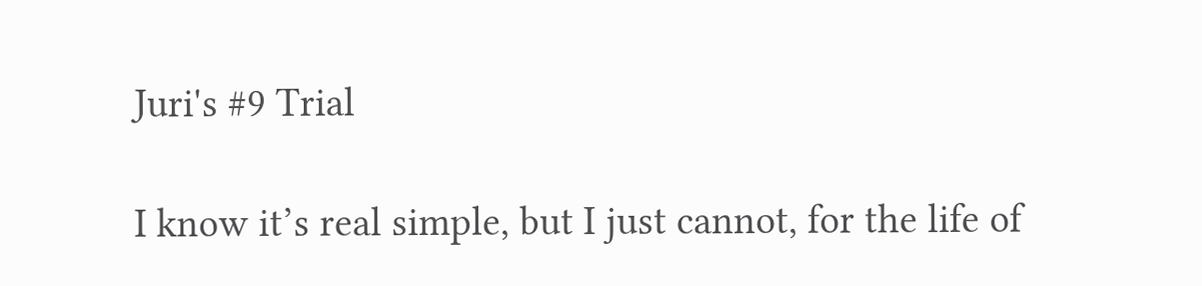Juri's #9 Trial

I know it’s real simple, but I just cannot, for the life of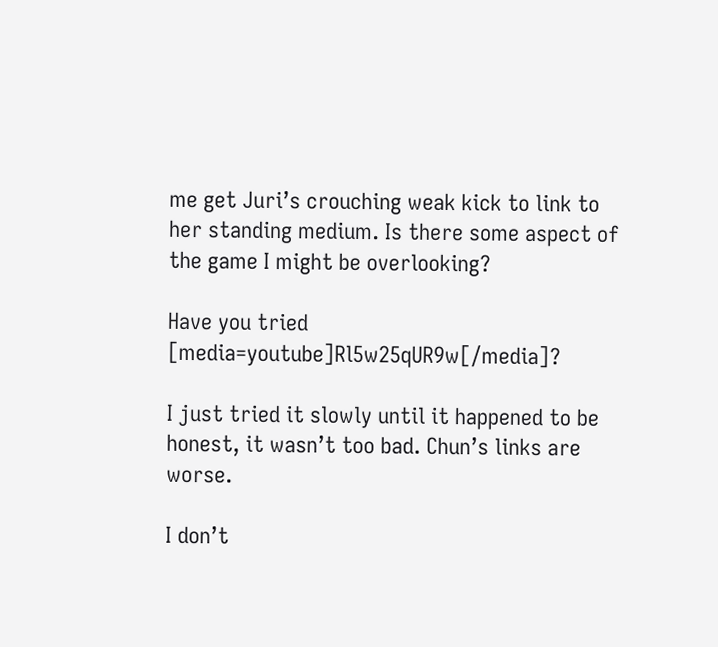me get Juri’s crouching weak kick to link to her standing medium. Is there some aspect of the game I might be overlooking?

Have you tried [media=youtube]Rl5w25qUR9w[/media]?

I just tried it slowly until it happened to be honest, it wasn’t too bad. Chun’s links are worse.

I don’t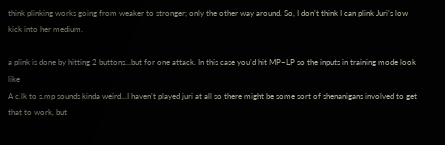think plinking works going from weaker to stronger; only the other way around. So, I don’t think I can plink Juri’s low kick into her medium.

a plink is done by hitting 2 buttons…but for one attack. In this case you’d hit MP~LP so the inputs in training mode look like
A c.lk to s.mp sounds kinda weird…I haven’t played juri at all so there might be some sort of shenanigans involved to get that to work, but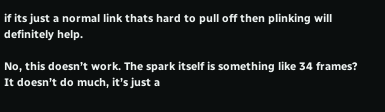if its just a normal link thats hard to pull off then plinking will definitely help.

No, this doesn’t work. The spark itself is something like 34 frames? It doesn’t do much, it’s just a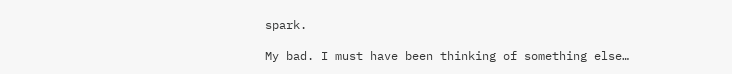spark.

My bad. I must have been thinking of something else…